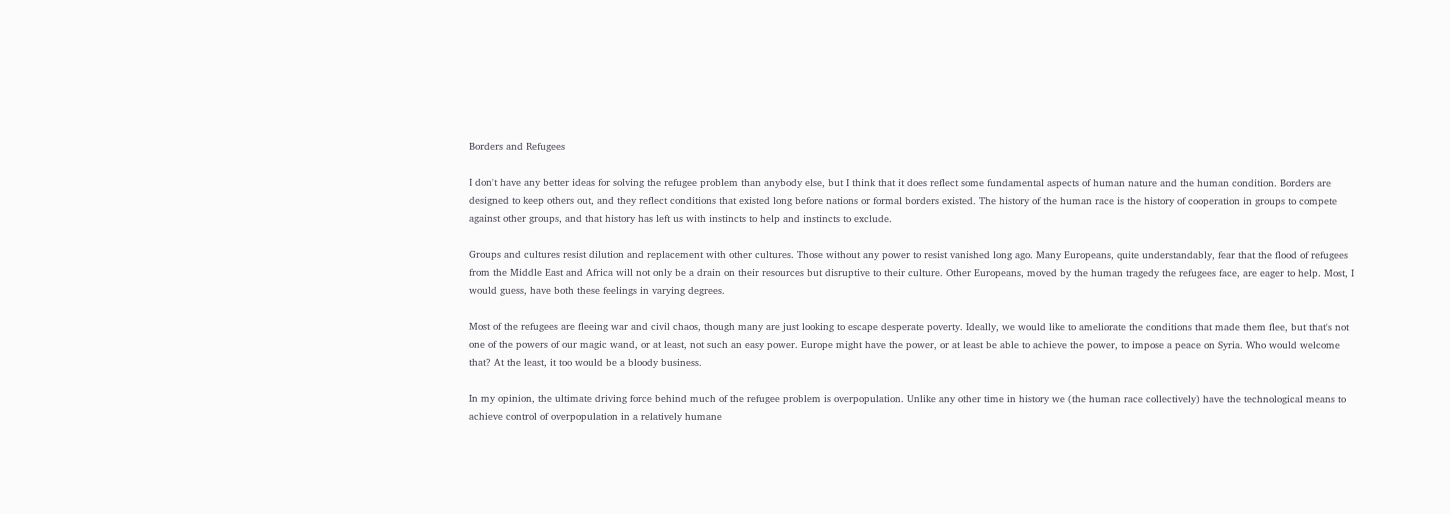Borders and Refugees

I don't have any better ideas for solving the refugee problem than anybody else, but I think that it does reflect some fundamental aspects of human nature and the human condition. Borders are designed to keep others out, and they reflect conditions that existed long before nations or formal borders existed. The history of the human race is the history of cooperation in groups to compete against other groups, and that history has left us with instincts to help and instincts to exclude.

Groups and cultures resist dilution and replacement with other cultures. Those without any power to resist vanished long ago. Many Europeans, quite understandably, fear that the flood of refugees from the Middle East and Africa will not only be a drain on their resources but disruptive to their culture. Other Europeans, moved by the human tragedy the refugees face, are eager to help. Most, I would guess, have both these feelings in varying degrees.

Most of the refugees are fleeing war and civil chaos, though many are just looking to escape desperate poverty. Ideally, we would like to ameliorate the conditions that made them flee, but that's not one of the powers of our magic wand, or at least, not such an easy power. Europe might have the power, or at least be able to achieve the power, to impose a peace on Syria. Who would welcome that? At the least, it too would be a bloody business.

In my opinion, the ultimate driving force behind much of the refugee problem is overpopulation. Unlike any other time in history we (the human race collectively) have the technological means to achieve control of overpopulation in a relatively humane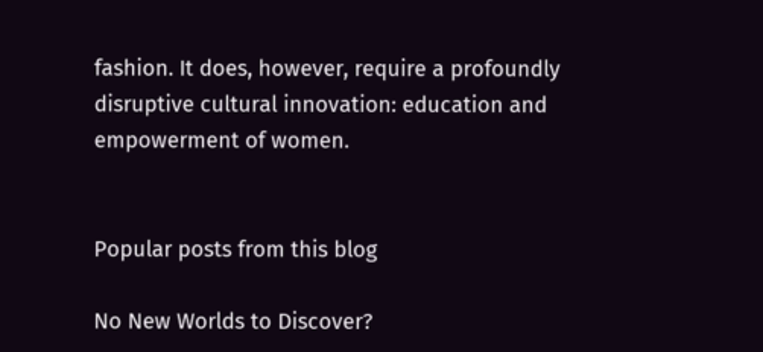fashion. It does, however, require a profoundly disruptive cultural innovation: education and empowerment of women.


Popular posts from this blog

No New Worlds to Discover?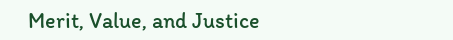Merit, Value, and Justice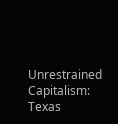Unrestrained Capitalism: Texas